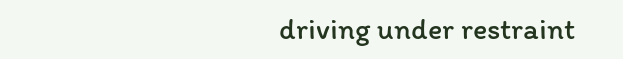driving under restraint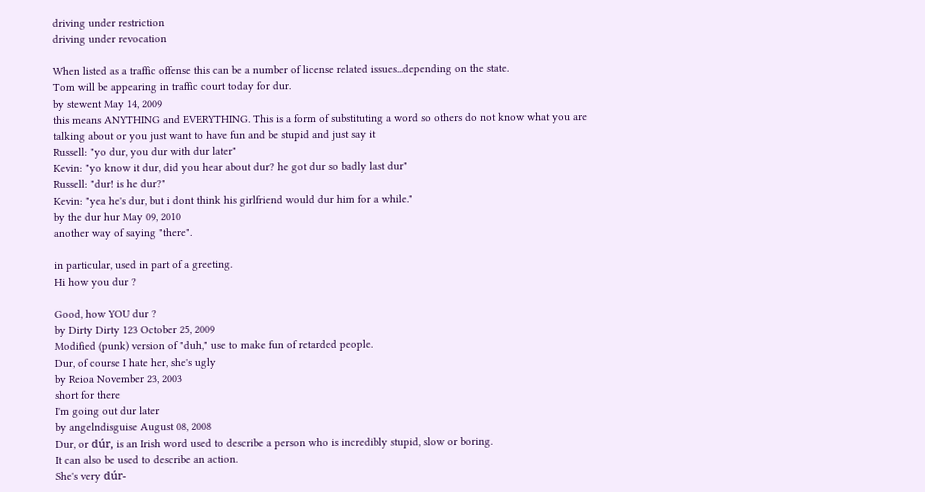driving under restriction
driving under revocation

When listed as a traffic offense this can be a number of license related issues...depending on the state.
Tom will be appearing in traffic court today for dur.
by stewent May 14, 2009
this means ANYTHING and EVERYTHING. This is a form of substituting a word so others do not know what you are talking about or you just want to have fun and be stupid and just say it
Russell: "yo dur, you dur with dur later"
Kevin: "yo know it dur, did you hear about dur? he got dur so badly last dur"
Russell: "dur! is he dur?"
Kevin: "yea he's dur, but i dont think his girlfriend would dur him for a while."
by the dur hur May 09, 2010
another way of saying "there".

in particular, used in part of a greeting.
Hi how you dur ?

Good, how YOU dur ?
by Dirty Dirty 123 October 25, 2009
Modified (punk) version of "duh," use to make fun of retarded people.
Dur, of course I hate her, she's ugly
by Reioa November 23, 2003
short for there
I'm going out dur later
by angelndisguise August 08, 2008
Dur, or dúr, is an Irish word used to describe a person who is incredibly stupid, slow or boring.
It can also be used to describe an action.
She's very dúr-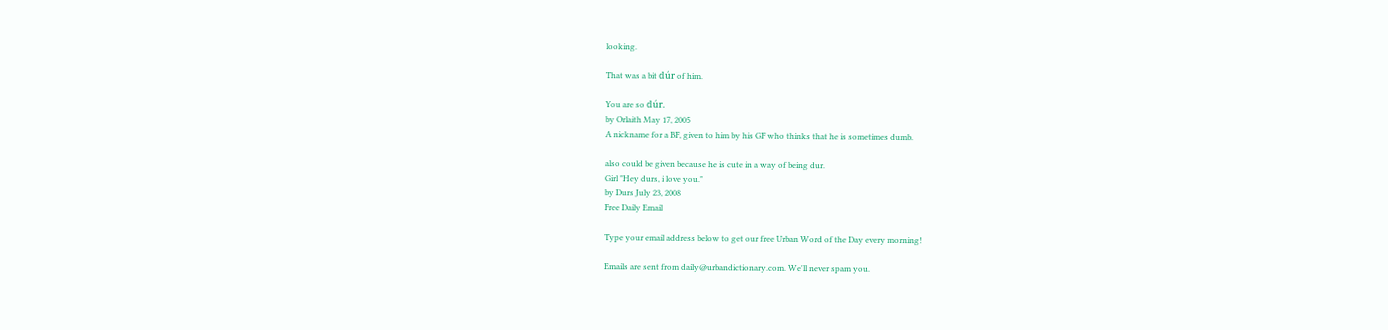looking.

That was a bit dúr of him.

You are so dúr.
by Orlaith May 17, 2005
A nickname for a BF, given to him by his GF who thinks that he is sometimes dumb.

also could be given because he is cute in a way of being dur.
Girl "Hey durs, i love you."
by Durs July 23, 2008
Free Daily Email

Type your email address below to get our free Urban Word of the Day every morning!

Emails are sent from daily@urbandictionary.com. We'll never spam you.